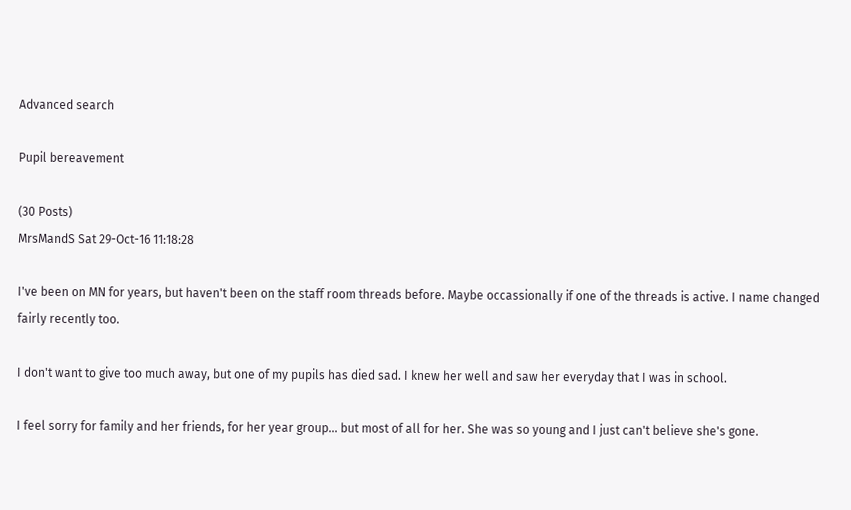Advanced search

Pupil bereavement

(30 Posts)
MrsMandS Sat 29-Oct-16 11:18:28

I've been on MN for years, but haven't been on the staff room threads before. Maybe occassionally if one of the threads is active. I name changed fairly recently too.

I don't want to give too much away, but one of my pupils has died sad. I knew her well and saw her everyday that I was in school.

I feel sorry for family and her friends, for her year group... but most of all for her. She was so young and I just can't believe she's gone.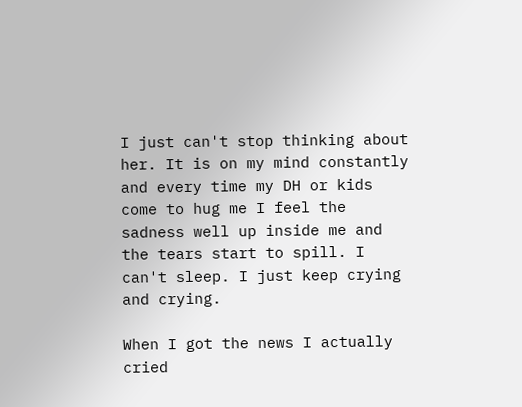I just can't stop thinking about her. It is on my mind constantly and every time my DH or kids come to hug me I feel the sadness well up inside me and the tears start to spill. I can't sleep. I just keep crying and crying.

When I got the news I actually cried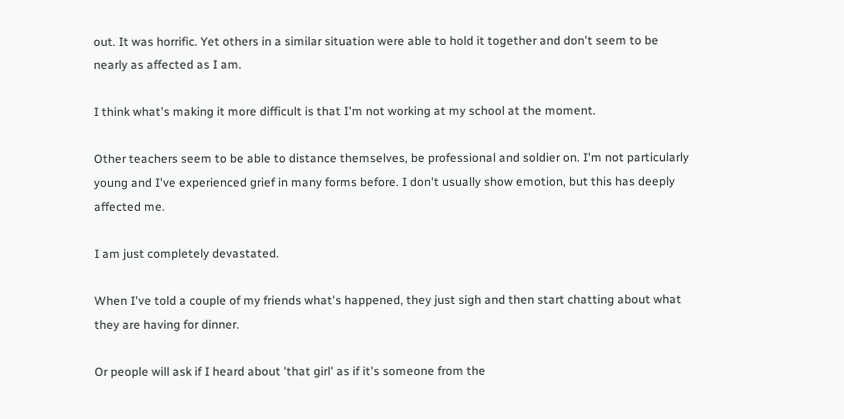out. It was horrific. Yet others in a similar situation were able to hold it together and don't seem to be nearly as affected as I am.

I think what's making it more difficult is that I'm not working at my school at the moment.

Other teachers seem to be able to distance themselves, be professional and soldier on. I'm not particularly young and I've experienced grief in many forms before. I don't usually show emotion, but this has deeply affected me.

I am just completely devastated.

When I've told a couple of my friends what's happened, they just sigh and then start chatting about what they are having for dinner.

Or people will ask if I heard about 'that girl' as if it's someone from the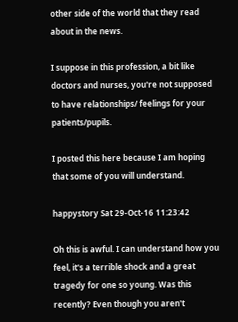other side of the world that they read about in the news.

I suppose in this profession, a bit like doctors and nurses, you're not supposed to have relationships/ feelings for your patients/pupils.

I posted this here because I am hoping that some of you will understand.

happystory Sat 29-Oct-16 11:23:42

Oh this is awful. I can understand how you feel, it's a terrible shock and a great tragedy for one so young. Was this recently? Even though you aren't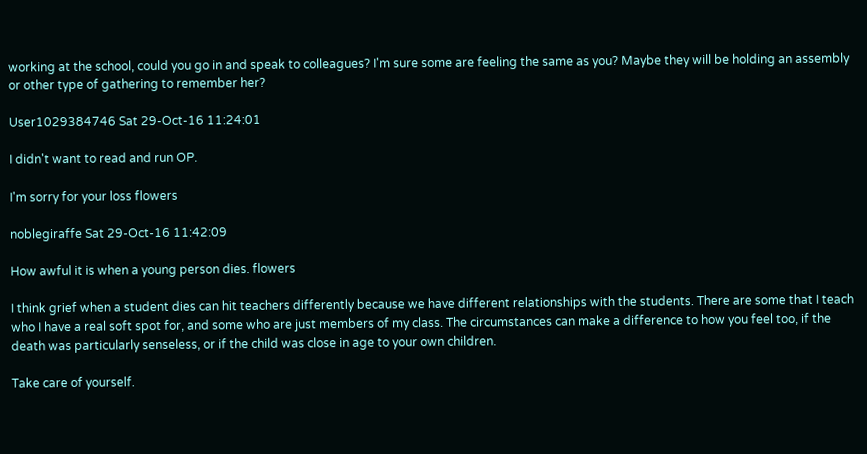working at the school, could you go in and speak to colleagues? I'm sure some are feeling the same as you? Maybe they will be holding an assembly or other type of gathering to remember her?

User1029384746 Sat 29-Oct-16 11:24:01

I didn't want to read and run OP.

I'm sorry for your loss flowers

noblegiraffe Sat 29-Oct-16 11:42:09

How awful it is when a young person dies. flowers

I think grief when a student dies can hit teachers differently because we have different relationships with the students. There are some that I teach who I have a real soft spot for, and some who are just members of my class. The circumstances can make a difference to how you feel too, if the death was particularly senseless, or if the child was close in age to your own children.

Take care of yourself.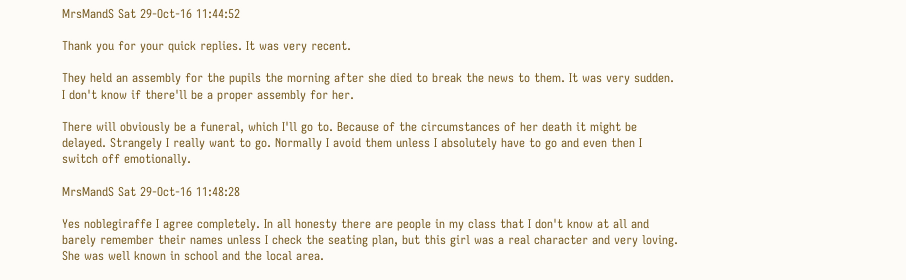MrsMandS Sat 29-Oct-16 11:44:52

Thank you for your quick replies. It was very recent.

They held an assembly for the pupils the morning after she died to break the news to them. It was very sudden. I don't know if there'll be a proper assembly for her.

There will obviously be a funeral, which I'll go to. Because of the circumstances of her death it might be delayed. Strangely I really want to go. Normally I avoid them unless I absolutely have to go and even then I switch off emotionally.

MrsMandS Sat 29-Oct-16 11:48:28

Yes noblegiraffe I agree completely. In all honesty there are people in my class that I don't know at all and barely remember their names unless I check the seating plan, but this girl was a real character and very loving. She was well known in school and the local area.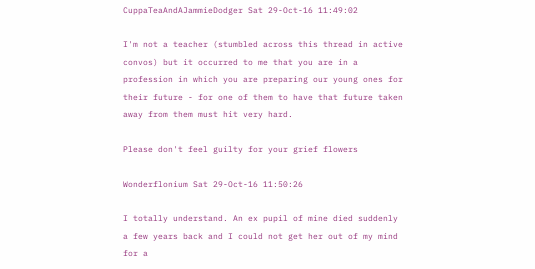CuppaTeaAndAJammieDodger Sat 29-Oct-16 11:49:02

I'm not a teacher (stumbled across this thread in active convos) but it occurred to me that you are in a profession in which you are preparing our young ones for their future - for one of them to have that future taken away from them must hit very hard.

Please don't feel guilty for your grief flowers

Wonderflonium Sat 29-Oct-16 11:50:26

I totally understand. An ex pupil of mine died suddenly a few years back and I could not get her out of my mind for a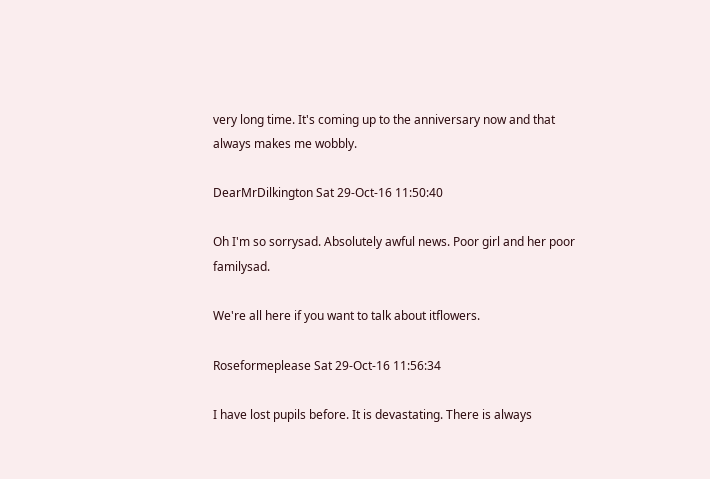very long time. It's coming up to the anniversary now and that always makes me wobbly.

DearMrDilkington Sat 29-Oct-16 11:50:40

Oh I'm so sorrysad. Absolutely awful news. Poor girl and her poor familysad.

We're all here if you want to talk about itflowers.

Roseformeplease Sat 29-Oct-16 11:56:34

I have lost pupils before. It is devastating. There is always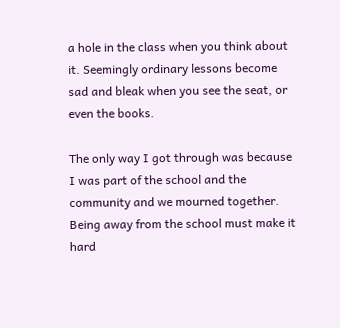a hole in the class when you think about it. Seemingly ordinary lessons become sad and bleak when you see the seat, or even the books.

The only way I got through was because I was part of the school and the community and we mourned together. Being away from the school must make it hard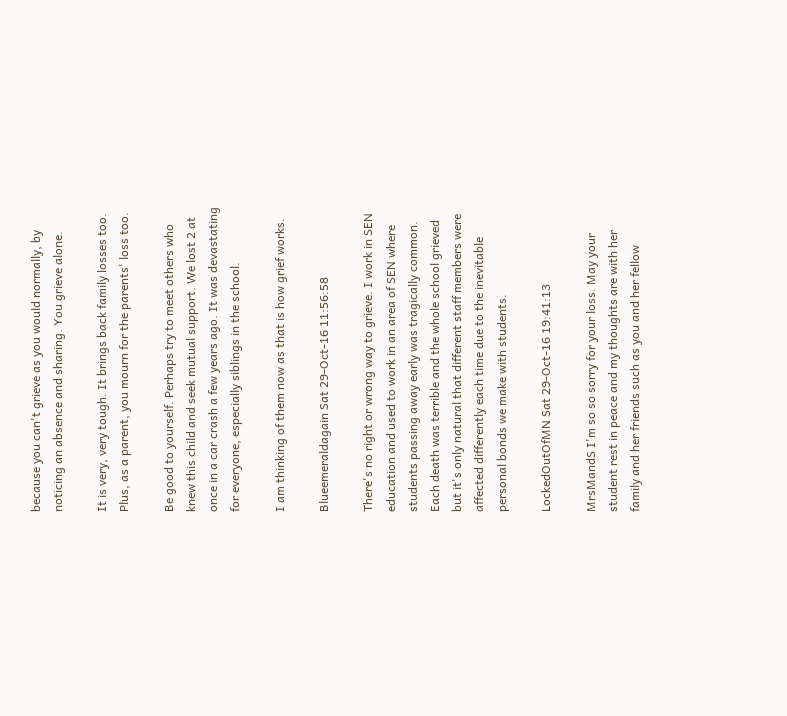because you can't grieve as you would normally, by noticing an absence and sharing. You grieve alone.

It is very, very tough. It brings back family losses too. Plus, as a parent, you mourn for the parents' loss too.

Be good to yourself. Perhaps try to meet others who knew this child and seek mutual support. We lost 2 at once in a car crash a few years ago. It was devastating for everyone, especially siblings in the school.

I am thinking of them now as that is how grief works.

Blueemeraldagain Sat 29-Oct-16 11:56:58

There's no right or wrong way to grieve. I work in SEN education and used to work in an area of SEN where students passing away early was tragically common. Each death was terrible and the whole school grieved but it's only natural that different staff members were affected differently each time due to the inevitable personal bonds we make with students.

LockedOutOfMN Sat 29-Oct-16 19:41:13

MrsMandS I'm so so sorry for your loss. May your student rest in peace and my thoughts are with her family and her friends such as you and her fellow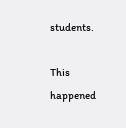students.

This happened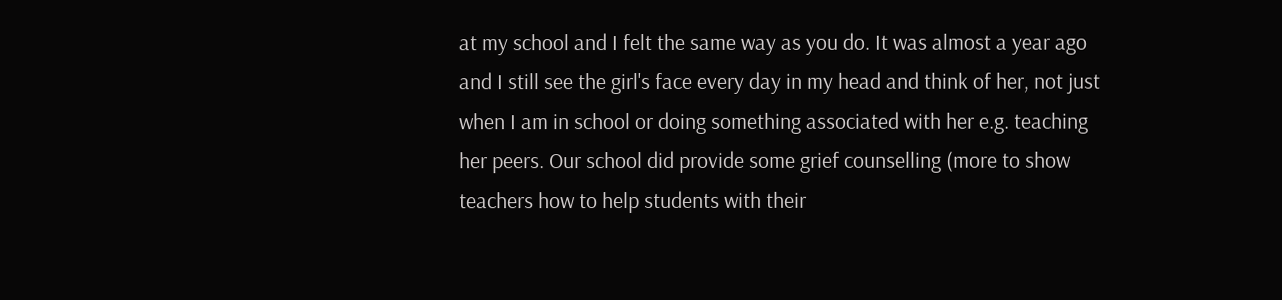at my school and I felt the same way as you do. It was almost a year ago and I still see the girl's face every day in my head and think of her, not just when I am in school or doing something associated with her e.g. teaching her peers. Our school did provide some grief counselling (more to show teachers how to help students with their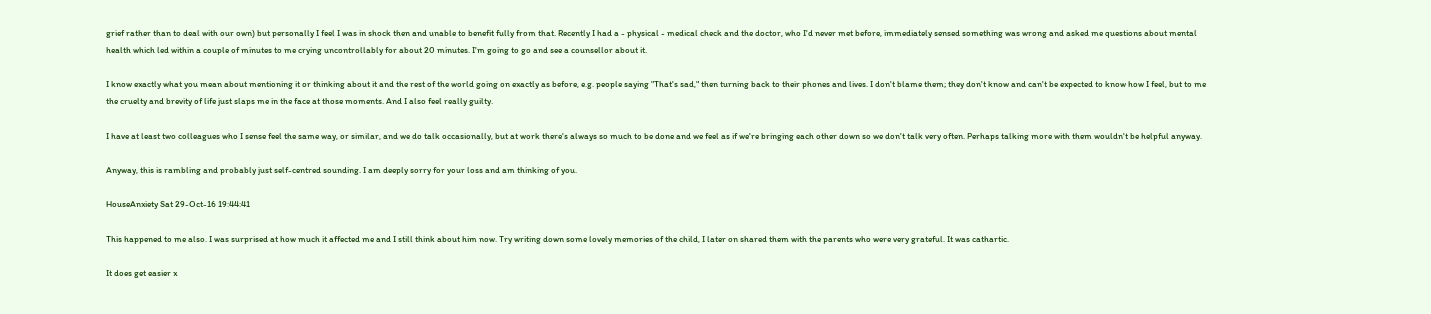grief rather than to deal with our own) but personally I feel I was in shock then and unable to benefit fully from that. Recently I had a - physical - medical check and the doctor, who I'd never met before, immediately sensed something was wrong and asked me questions about mental health which led within a couple of minutes to me crying uncontrollably for about 20 minutes. I'm going to go and see a counsellor about it.

I know exactly what you mean about mentioning it or thinking about it and the rest of the world going on exactly as before, e.g. people saying "That's sad," then turning back to their phones and lives. I don't blame them; they don't know and can't be expected to know how I feel, but to me the cruelty and brevity of life just slaps me in the face at those moments. And I also feel really guilty.

I have at least two colleagues who I sense feel the same way, or similar, and we do talk occasionally, but at work there's always so much to be done and we feel as if we're bringing each other down so we don't talk very often. Perhaps talking more with them wouldn't be helpful anyway.

Anyway, this is rambling and probably just self-centred sounding. I am deeply sorry for your loss and am thinking of you.

HouseAnxiety Sat 29-Oct-16 19:44:41

This happened to me also. I was surprised at how much it affected me and I still think about him now. Try writing down some lovely memories of the child, I later on shared them with the parents who were very grateful. It was cathartic.

It does get easier x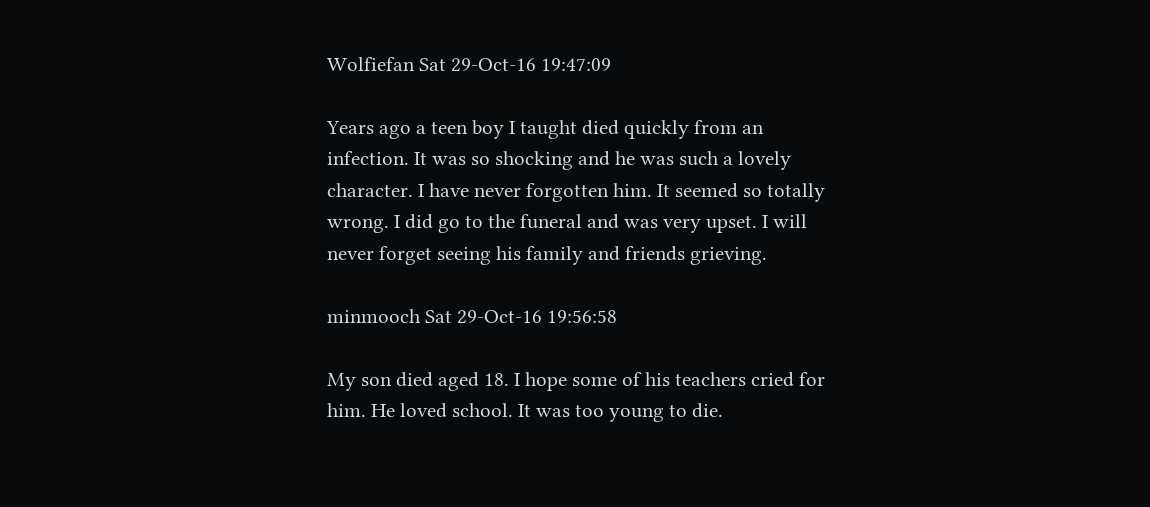Wolfiefan Sat 29-Oct-16 19:47:09

Years ago a teen boy I taught died quickly from an infection. It was so shocking and he was such a lovely character. I have never forgotten him. It seemed so totally wrong. I did go to the funeral and was very upset. I will never forget seeing his family and friends grieving.

minmooch Sat 29-Oct-16 19:56:58

My son died aged 18. I hope some of his teachers cried for him. He loved school. It was too young to die.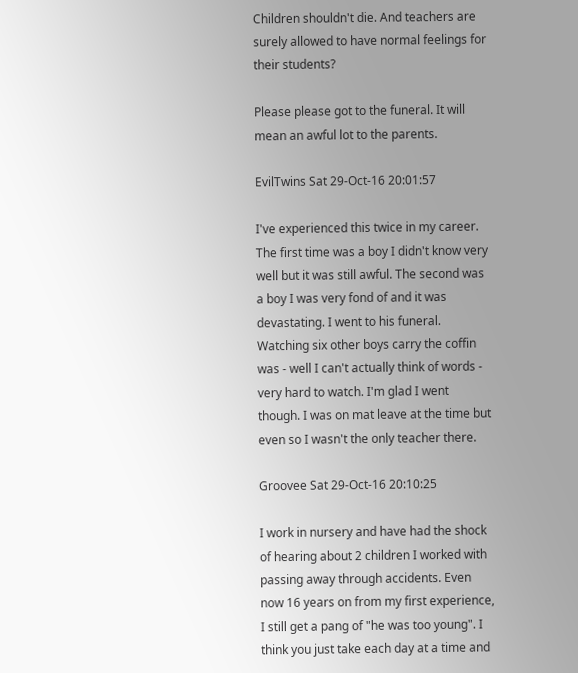Children shouldn't die. And teachers are surely allowed to have normal feelings for their students?

Please please got to the funeral. It will mean an awful lot to the parents.

EvilTwins Sat 29-Oct-16 20:01:57

I've experienced this twice in my career. The first time was a boy I didn't know very well but it was still awful. The second was a boy I was very fond of and it was devastating. I went to his funeral. Watching six other boys carry the coffin was - well I can't actually think of words - very hard to watch. I'm glad I went though. I was on mat leave at the time but even so I wasn't the only teacher there.

Groovee Sat 29-Oct-16 20:10:25

I work in nursery and have had the shock of hearing about 2 children I worked with passing away through accidents. Even now 16 years on from my first experience, I still get a pang of "he was too young". I think you just take each day at a time and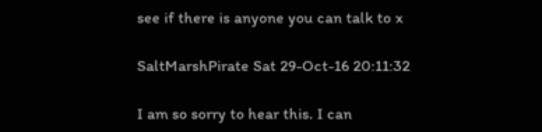see if there is anyone you can talk to x

SaltMarshPirate Sat 29-Oct-16 20:11:32

I am so sorry to hear this. I can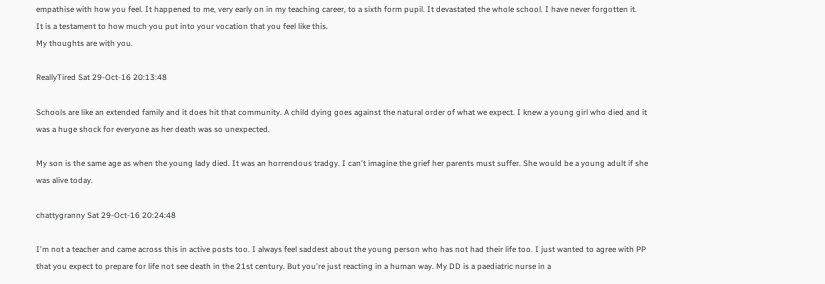empathise with how you feel. It happened to me, very early on in my teaching career, to a sixth form pupil. It devastated the whole school. I have never forgotten it.
It is a testament to how much you put into your vocation that you feel like this.
My thoughts are with you.

ReallyTired Sat 29-Oct-16 20:13:48

Schools are like an extended family and it does hit that community. A child dying goes against the natural order of what we expect. I knew a young girl who died and it was a huge shock for everyone as her death was so unexpected.

My son is the same age as when the young lady died. It was an horrendous tradgy. I can't imagine the grief her parents must suffer. She would be a young adult if she was alive today.

chattygranny Sat 29-Oct-16 20:24:48

I'm not a teacher and came across this in active posts too. I always feel saddest about the young person who has not had their life too. I just wanted to agree with PP that you expect to prepare for life not see death in the 21st century. But you're just reacting in a human way. My DD is a paediatric nurse in a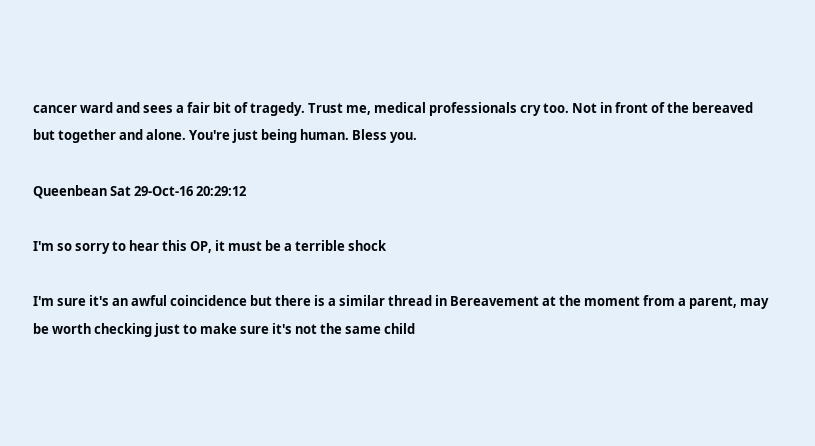cancer ward and sees a fair bit of tragedy. Trust me, medical professionals cry too. Not in front of the bereaved but together and alone. You're just being human. Bless you.

Queenbean Sat 29-Oct-16 20:29:12

I'm so sorry to hear this OP, it must be a terrible shock

I'm sure it's an awful coincidence but there is a similar thread in Bereavement at the moment from a parent, may be worth checking just to make sure it's not the same child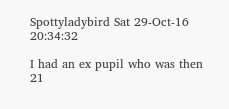Spottyladybird Sat 29-Oct-16 20:34:32

I had an ex pupil who was then 21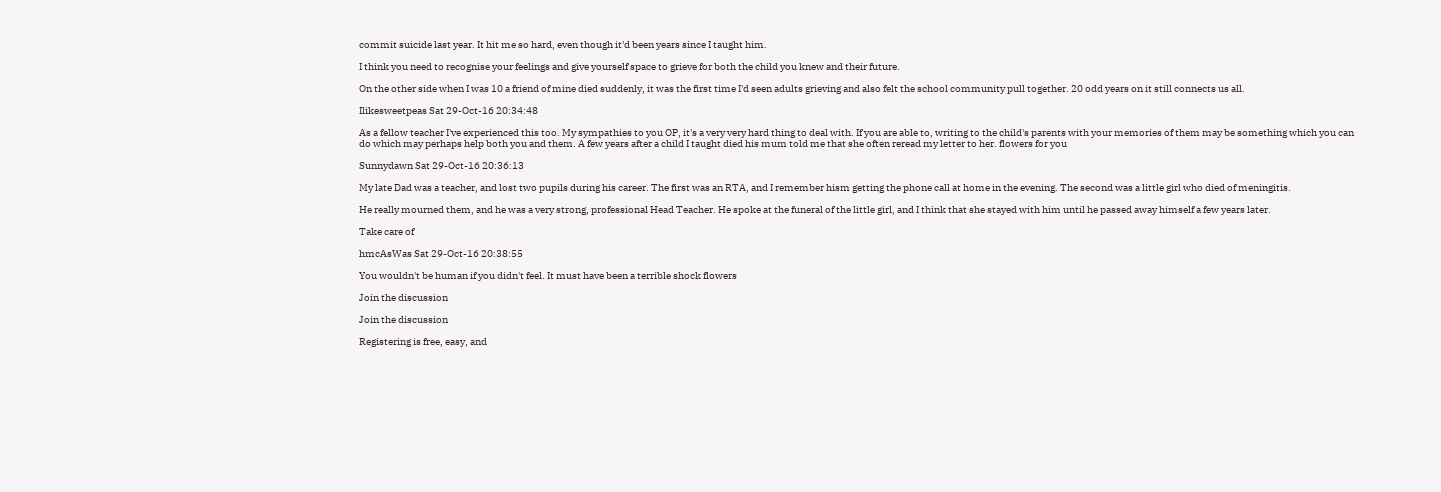commit suicide last year. It hit me so hard, even though it'd been years since I taught him.

I think you need to recognise your feelings and give yourself space to grieve for both the child you knew and their future.

On the other side when I was 10 a friend of mine died suddenly, it was the first time I'd seen adults grieving and also felt the school community pull together. 20 odd years on it still connects us all.

Ilikesweetpeas Sat 29-Oct-16 20:34:48

As a fellow teacher I've experienced this too. My sympathies to you OP, it's a very very hard thing to deal with. If you are able to, writing to the child's parents with your memories of them may be something which you can do which may perhaps help both you and them. A few years after a child I taught died his mum told me that she often reread my letter to her. flowers for you

Sunnydawn Sat 29-Oct-16 20:36:13

My late Dad was a teacher, and lost two pupils during his career. The first was an RTA, and I remember hism getting the phone call at home in the evening. The second was a little girl who died of meningitis.

He really mourned them, and he was a very strong, professional Head Teacher. He spoke at the funeral of the little girl, and I think that she stayed with him until he passed away himself a few years later.

Take care of

hmcAsWas Sat 29-Oct-16 20:38:55

You wouldn't be human if you didn't feel. It must have been a terrible shock flowers

Join the discussion

Join the discussion

Registering is free, easy, and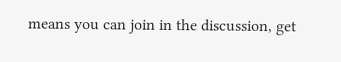means you can join in the discussion, get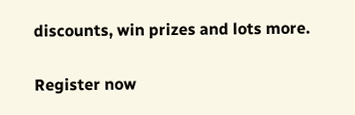discounts, win prizes and lots more.

Register now